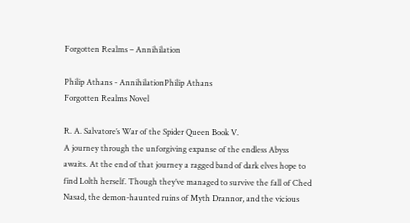Forgotten Realms – Annihilation

Philip Athans - AnnihilationPhilip Athans
Forgotten Realms Novel

R. A. Salvatore’s War of the Spider Queen Book V.
A journey through the unforgiving expanse of the endless Abyss awaits. At the end of that journey a ragged band of dark elves hope to find Lolth herself. Though they’ve managed to survive the fall of Ched Nasad, the demon-haunted ruins of Myth Drannor, and the vicious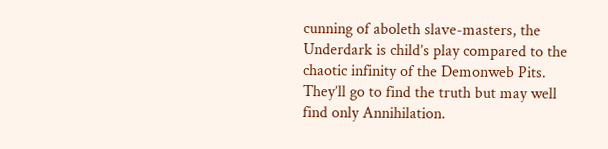cunning of aboleth slave-masters, the Underdark is child’s play compared to the chaotic infinity of the Demonweb Pits. They’ll go to find the truth but may well find only Annihilation.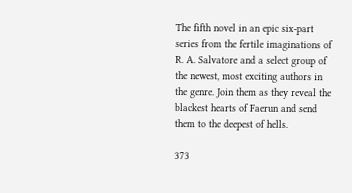The fifth novel in an epic six-part series from the fertile imaginations of R. A. Salvatore and a select group of the newest, most exciting authors in the genre. Join them as they reveal the blackest hearts of Faerun and send them to the deepest of hells.

373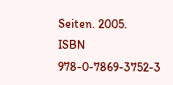Seiten. 2005.
ISBN 978-0-7869-3752-3